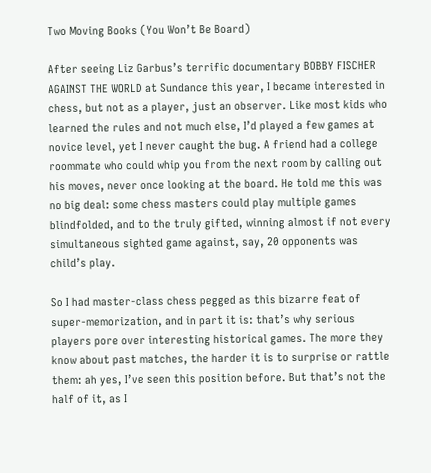Two Moving Books (You Won’t Be Board)

After seeing Liz Garbus’s terrific documentary BOBBY FISCHER AGAINST THE WORLD at Sundance this year, I became interested in chess, but not as a player, just an observer. Like most kids who learned the rules and not much else, I’d played a few games at novice level, yet I never caught the bug. A friend had a college roommate who could whip you from the next room by calling out his moves, never once looking at the board. He told me this was no big deal: some chess masters could play multiple games blindfolded, and to the truly gifted, winning almost if not every simultaneous sighted game against, say, 20 opponents was child’s play.

So I had master-class chess pegged as this bizarre feat of super-memorization, and in part it is: that’s why serious players pore over interesting historical games. The more they know about past matches, the harder it is to surprise or rattle them: ah yes, I’ve seen this position before. But that’s not the half of it, as I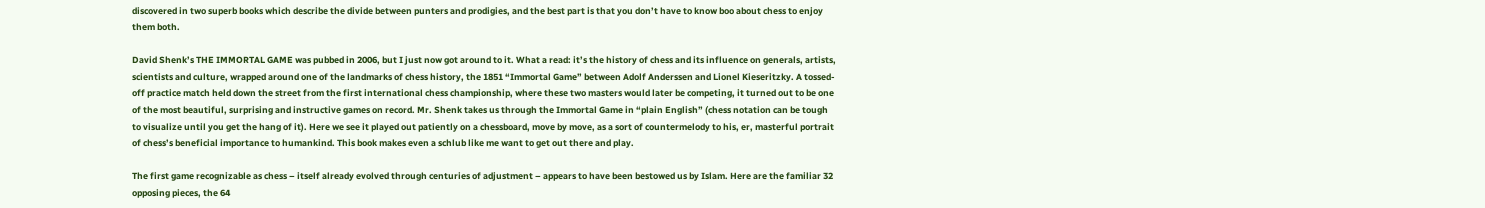discovered in two superb books which describe the divide between punters and prodigies, and the best part is that you don’t have to know boo about chess to enjoy them both.

David Shenk’s THE IMMORTAL GAME was pubbed in 2006, but I just now got around to it. What a read: it’s the history of chess and its influence on generals, artists, scientists and culture, wrapped around one of the landmarks of chess history, the 1851 “Immortal Game” between Adolf Anderssen and Lionel Kieseritzky. A tossed-off practice match held down the street from the first international chess championship, where these two masters would later be competing, it turned out to be one of the most beautiful, surprising and instructive games on record. Mr. Shenk takes us through the Immortal Game in “plain English” (chess notation can be tough to visualize until you get the hang of it). Here we see it played out patiently on a chessboard, move by move, as a sort of countermelody to his, er, masterful portrait of chess’s beneficial importance to humankind. This book makes even a schlub like me want to get out there and play.

The first game recognizable as chess – itself already evolved through centuries of adjustment – appears to have been bestowed us by Islam. Here are the familiar 32 opposing pieces, the 64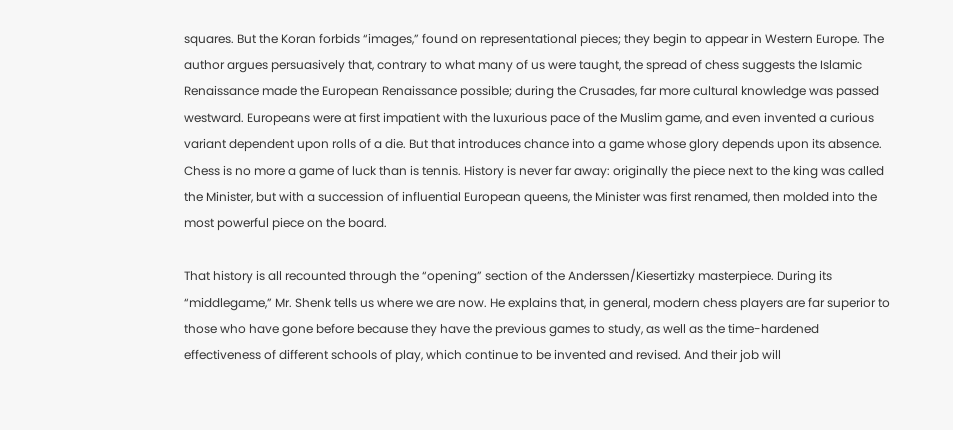squares. But the Koran forbids “images,” found on representational pieces; they begin to appear in Western Europe. The author argues persuasively that, contrary to what many of us were taught, the spread of chess suggests the Islamic Renaissance made the European Renaissance possible; during the Crusades, far more cultural knowledge was passed westward. Europeans were at first impatient with the luxurious pace of the Muslim game, and even invented a curious variant dependent upon rolls of a die. But that introduces chance into a game whose glory depends upon its absence. Chess is no more a game of luck than is tennis. History is never far away: originally the piece next to the king was called the Minister, but with a succession of influential European queens, the Minister was first renamed, then molded into the most powerful piece on the board.

That history is all recounted through the “opening” section of the Anderssen/Kiesertizky masterpiece. During its “middlegame,” Mr. Shenk tells us where we are now. He explains that, in general, modern chess players are far superior to those who have gone before because they have the previous games to study, as well as the time-hardened effectiveness of different schools of play, which continue to be invented and revised. And their job will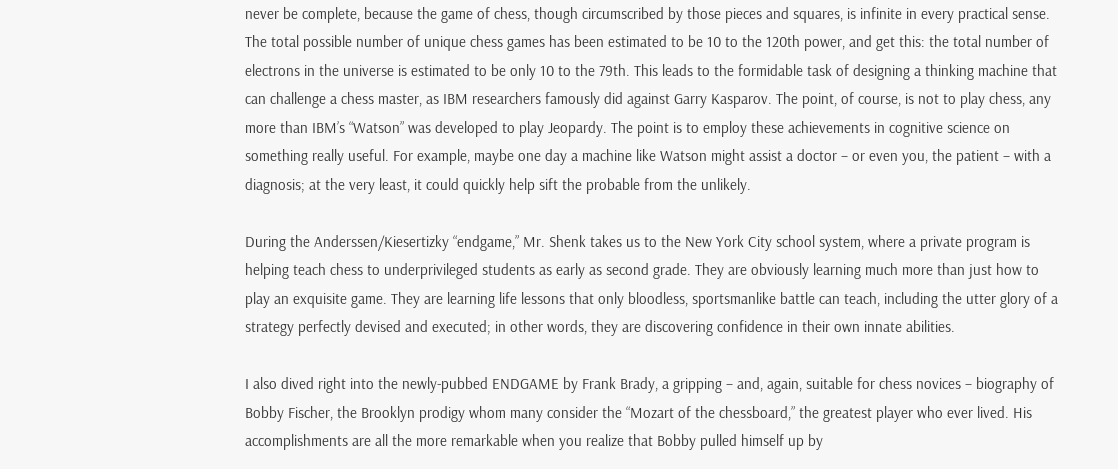never be complete, because the game of chess, though circumscribed by those pieces and squares, is infinite in every practical sense. The total possible number of unique chess games has been estimated to be 10 to the 120th power, and get this: the total number of electrons in the universe is estimated to be only 10 to the 79th. This leads to the formidable task of designing a thinking machine that can challenge a chess master, as IBM researchers famously did against Garry Kasparov. The point, of course, is not to play chess, any more than IBM’s “Watson” was developed to play Jeopardy. The point is to employ these achievements in cognitive science on something really useful. For example, maybe one day a machine like Watson might assist a doctor – or even you, the patient – with a diagnosis; at the very least, it could quickly help sift the probable from the unlikely.

During the Anderssen/Kiesertizky “endgame,” Mr. Shenk takes us to the New York City school system, where a private program is helping teach chess to underprivileged students as early as second grade. They are obviously learning much more than just how to play an exquisite game. They are learning life lessons that only bloodless, sportsmanlike battle can teach, including the utter glory of a strategy perfectly devised and executed; in other words, they are discovering confidence in their own innate abilities.

I also dived right into the newly-pubbed ENDGAME by Frank Brady, a gripping – and, again, suitable for chess novices – biography of Bobby Fischer, the Brooklyn prodigy whom many consider the “Mozart of the chessboard,” the greatest player who ever lived. His accomplishments are all the more remarkable when you realize that Bobby pulled himself up by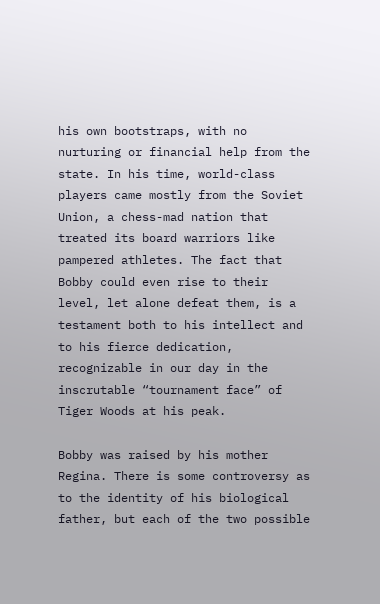his own bootstraps, with no nurturing or financial help from the state. In his time, world-class players came mostly from the Soviet Union, a chess-mad nation that treated its board warriors like pampered athletes. The fact that Bobby could even rise to their level, let alone defeat them, is a testament both to his intellect and to his fierce dedication, recognizable in our day in the inscrutable “tournament face” of Tiger Woods at his peak.

Bobby was raised by his mother Regina. There is some controversy as to the identity of his biological father, but each of the two possible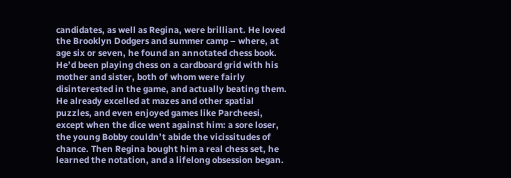candidates, as well as Regina, were brilliant. He loved the Brooklyn Dodgers and summer camp – where, at age six or seven, he found an annotated chess book. He’d been playing chess on a cardboard grid with his mother and sister, both of whom were fairly disinterested in the game, and actually beating them. He already excelled at mazes and other spatial puzzles, and even enjoyed games like Parcheesi, except when the dice went against him: a sore loser, the young Bobby couldn’t abide the vicissitudes of chance. Then Regina bought him a real chess set, he learned the notation, and a lifelong obsession began.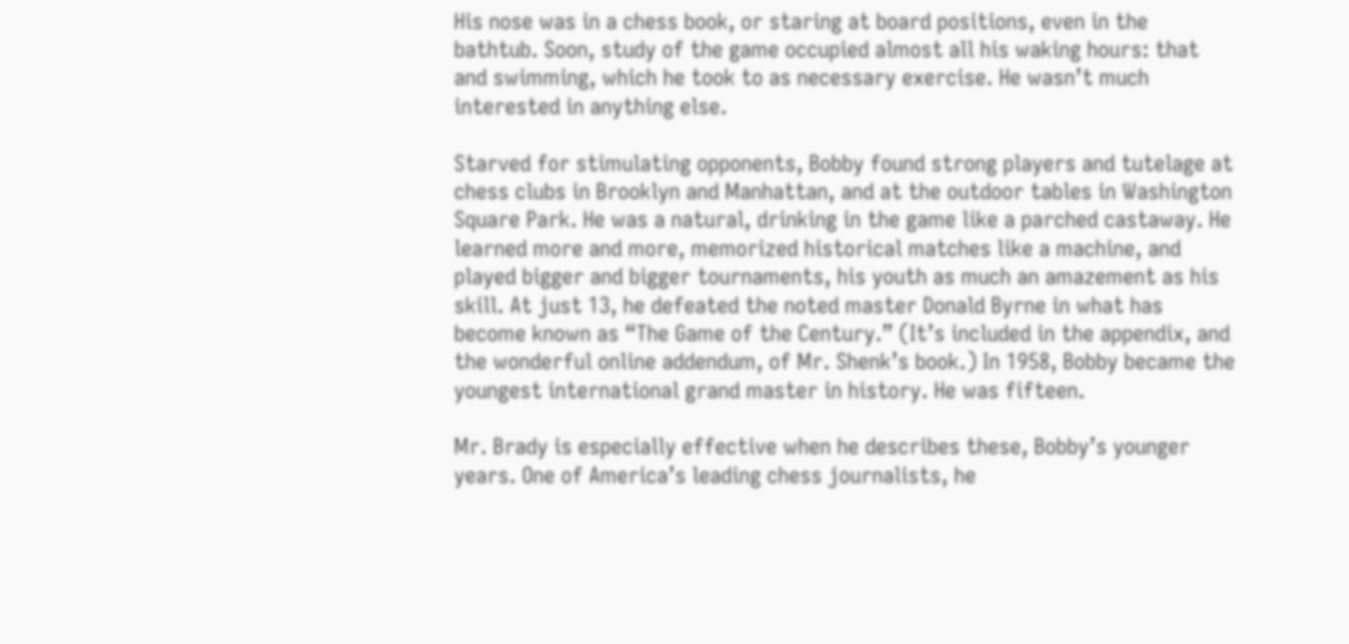His nose was in a chess book, or staring at board positions, even in the bathtub. Soon, study of the game occupied almost all his waking hours: that and swimming, which he took to as necessary exercise. He wasn’t much interested in anything else.

Starved for stimulating opponents, Bobby found strong players and tutelage at chess clubs in Brooklyn and Manhattan, and at the outdoor tables in Washington Square Park. He was a natural, drinking in the game like a parched castaway. He learned more and more, memorized historical matches like a machine, and played bigger and bigger tournaments, his youth as much an amazement as his skill. At just 13, he defeated the noted master Donald Byrne in what has become known as “The Game of the Century.” (It’s included in the appendix, and the wonderful online addendum, of Mr. Shenk’s book.) In 1958, Bobby became the youngest international grand master in history. He was fifteen.

Mr. Brady is especially effective when he describes these, Bobby’s younger years. One of America’s leading chess journalists, he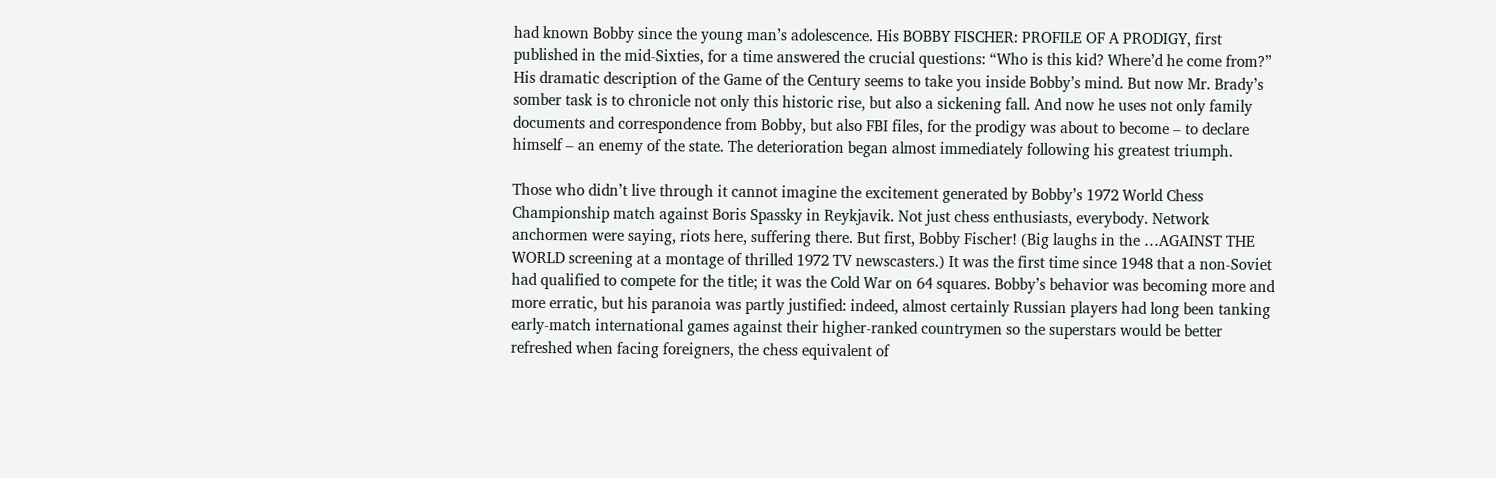had known Bobby since the young man’s adolescence. His BOBBY FISCHER: PROFILE OF A PRODIGY, first published in the mid-Sixties, for a time answered the crucial questions: “Who is this kid? Where’d he come from?” His dramatic description of the Game of the Century seems to take you inside Bobby’s mind. But now Mr. Brady’s somber task is to chronicle not only this historic rise, but also a sickening fall. And now he uses not only family documents and correspondence from Bobby, but also FBI files, for the prodigy was about to become – to declare himself – an enemy of the state. The deterioration began almost immediately following his greatest triumph.

Those who didn’t live through it cannot imagine the excitement generated by Bobby’s 1972 World Chess Championship match against Boris Spassky in Reykjavik. Not just chess enthusiasts, everybody. Network anchormen were saying, riots here, suffering there. But first, Bobby Fischer! (Big laughs in the …AGAINST THE WORLD screening at a montage of thrilled 1972 TV newscasters.) It was the first time since 1948 that a non-Soviet had qualified to compete for the title; it was the Cold War on 64 squares. Bobby’s behavior was becoming more and more erratic, but his paranoia was partly justified: indeed, almost certainly Russian players had long been tanking early-match international games against their higher-ranked countrymen so the superstars would be better refreshed when facing foreigners, the chess equivalent of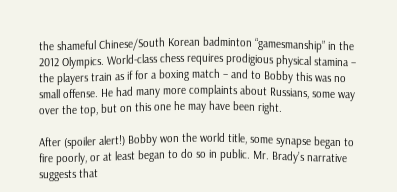the shameful Chinese/South Korean badminton “gamesmanship” in the 2012 Olympics. World-class chess requires prodigious physical stamina – the players train as if for a boxing match – and to Bobby this was no small offense. He had many more complaints about Russians, some way over the top, but on this one he may have been right.

After (spoiler alert!) Bobby won the world title, some synapse began to fire poorly, or at least began to do so in public. Mr. Brady’s narrative suggests that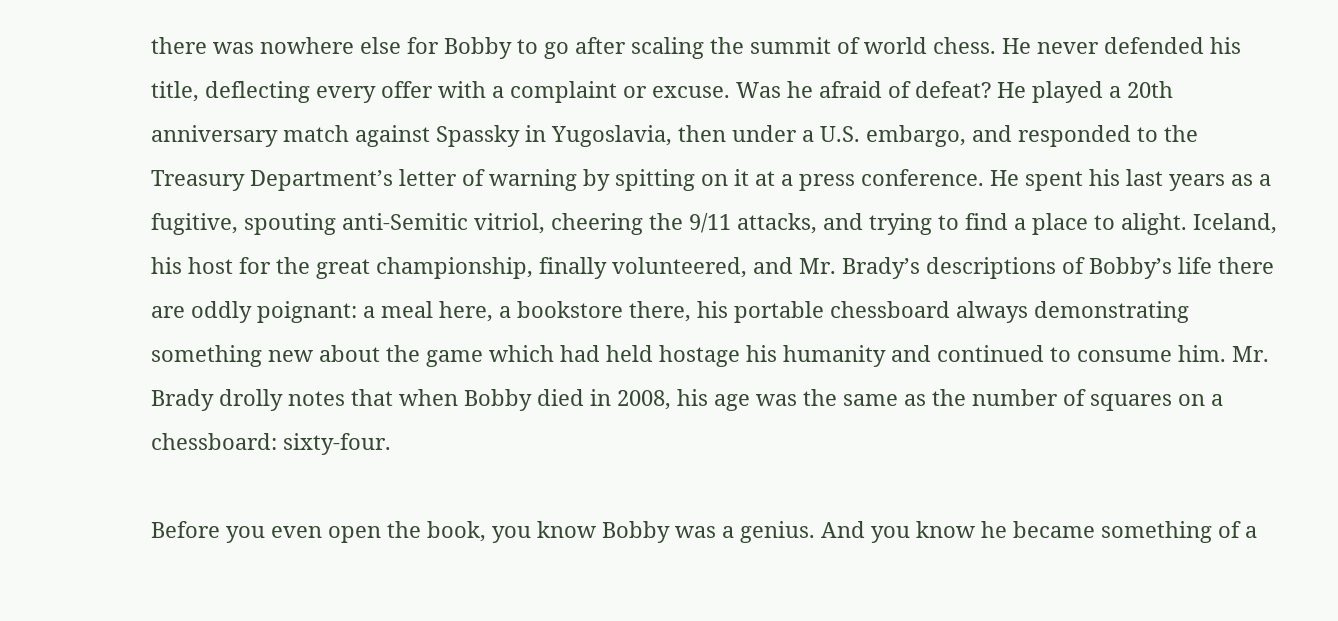there was nowhere else for Bobby to go after scaling the summit of world chess. He never defended his title, deflecting every offer with a complaint or excuse. Was he afraid of defeat? He played a 20th anniversary match against Spassky in Yugoslavia, then under a U.S. embargo, and responded to the Treasury Department’s letter of warning by spitting on it at a press conference. He spent his last years as a fugitive, spouting anti-Semitic vitriol, cheering the 9/11 attacks, and trying to find a place to alight. Iceland, his host for the great championship, finally volunteered, and Mr. Brady’s descriptions of Bobby’s life there are oddly poignant: a meal here, a bookstore there, his portable chessboard always demonstrating something new about the game which had held hostage his humanity and continued to consume him. Mr. Brady drolly notes that when Bobby died in 2008, his age was the same as the number of squares on a chessboard: sixty-four.

Before you even open the book, you know Bobby was a genius. And you know he became something of a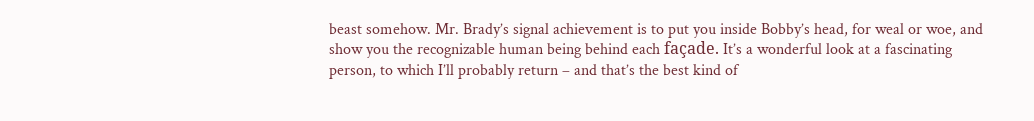beast somehow. Mr. Brady’s signal achievement is to put you inside Bobby’s head, for weal or woe, and show you the recognizable human being behind each façade. It’s a wonderful look at a fascinating person, to which I’ll probably return – and that’s the best kind of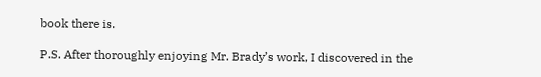book there is.

P.S. After thoroughly enjoying Mr. Brady’s work, I discovered in the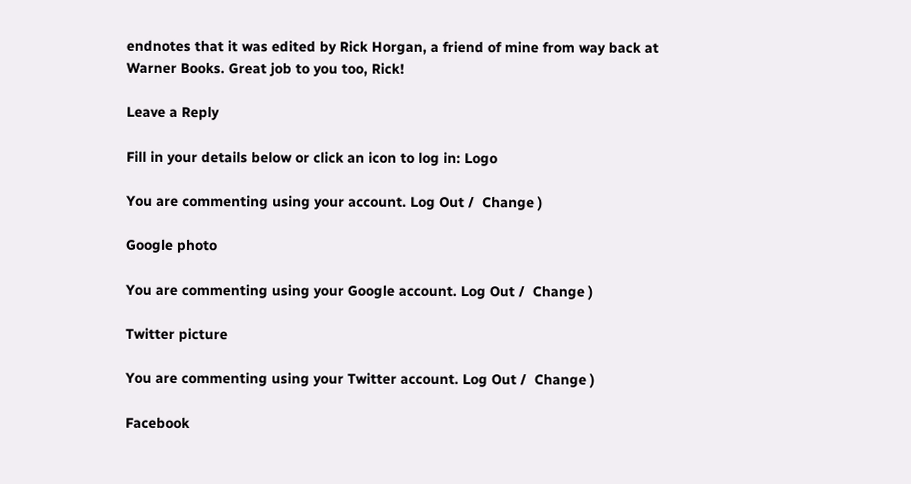endnotes that it was edited by Rick Horgan, a friend of mine from way back at Warner Books. Great job to you too, Rick!

Leave a Reply

Fill in your details below or click an icon to log in: Logo

You are commenting using your account. Log Out /  Change )

Google photo

You are commenting using your Google account. Log Out /  Change )

Twitter picture

You are commenting using your Twitter account. Log Out /  Change )

Facebook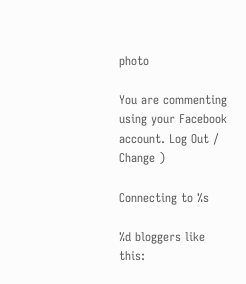photo

You are commenting using your Facebook account. Log Out /  Change )

Connecting to %s

%d bloggers like this: